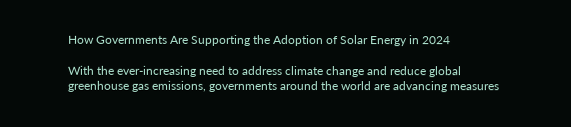How Governments Are Supporting the Adoption of Solar Energy in 2024

With the ever-increasing need to address climate change and reduce global greenhouse gas emissions, governments around the world are advancing measures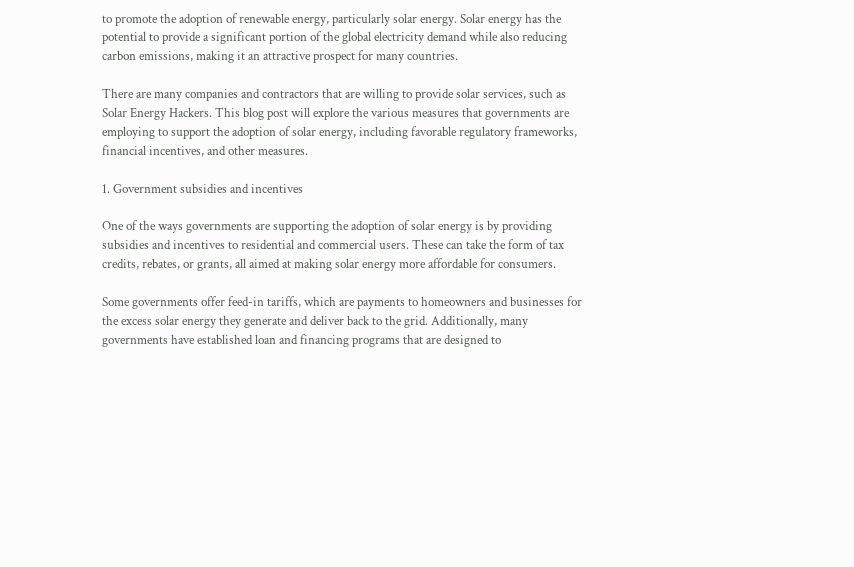to promote the adoption of renewable energy, particularly solar energy. Solar energy has the potential to provide a significant portion of the global electricity demand while also reducing carbon emissions, making it an attractive prospect for many countries.

There are many companies and contractors that are willing to provide solar services, such as Solar Energy Hackers. This blog post will explore the various measures that governments are employing to support the adoption of solar energy, including favorable regulatory frameworks, financial incentives, and other measures.

1. Government subsidies and incentives

One of the ways governments are supporting the adoption of solar energy is by providing subsidies and incentives to residential and commercial users. These can take the form of tax credits, rebates, or grants, all aimed at making solar energy more affordable for consumers.

Some governments offer feed-in tariffs, which are payments to homeowners and businesses for the excess solar energy they generate and deliver back to the grid. Additionally, many governments have established loan and financing programs that are designed to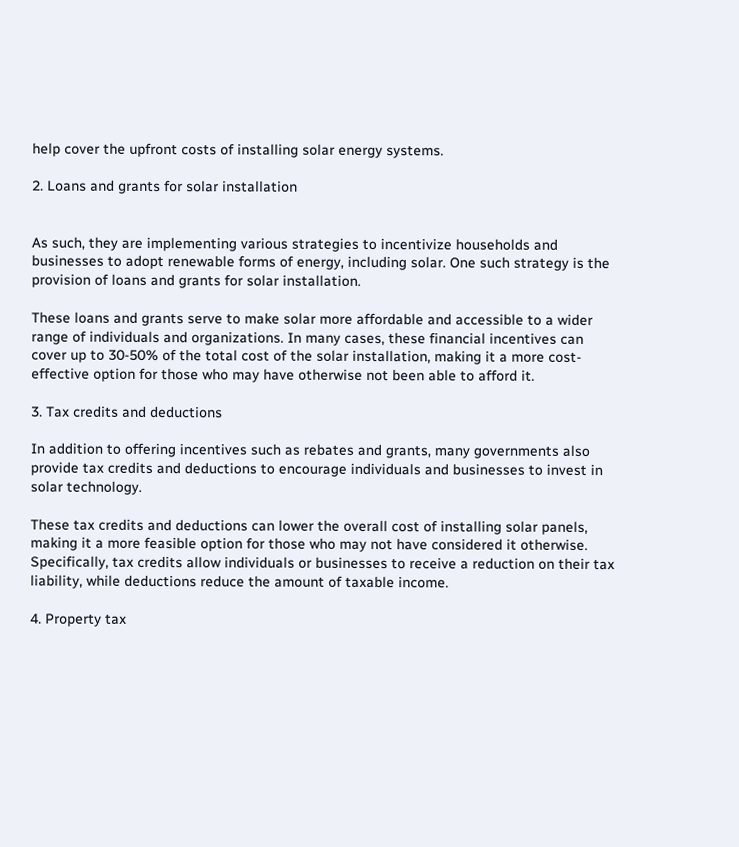help cover the upfront costs of installing solar energy systems.

2. Loans and grants for solar installation


As such, they are implementing various strategies to incentivize households and businesses to adopt renewable forms of energy, including solar. One such strategy is the provision of loans and grants for solar installation.

These loans and grants serve to make solar more affordable and accessible to a wider range of individuals and organizations. In many cases, these financial incentives can cover up to 30-50% of the total cost of the solar installation, making it a more cost-effective option for those who may have otherwise not been able to afford it.

3. Tax credits and deductions

In addition to offering incentives such as rebates and grants, many governments also provide tax credits and deductions to encourage individuals and businesses to invest in solar technology.

These tax credits and deductions can lower the overall cost of installing solar panels, making it a more feasible option for those who may not have considered it otherwise. Specifically, tax credits allow individuals or businesses to receive a reduction on their tax liability, while deductions reduce the amount of taxable income.

4. Property tax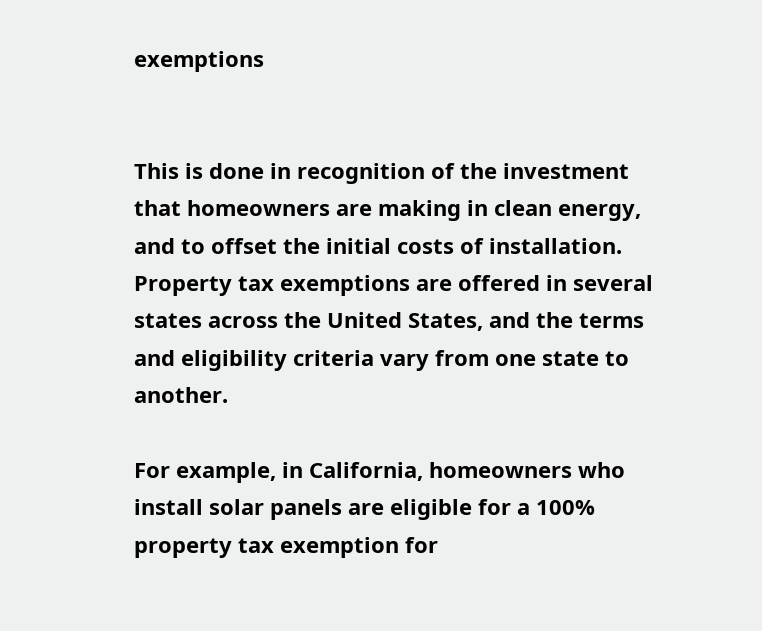exemptions


This is done in recognition of the investment that homeowners are making in clean energy, and to offset the initial costs of installation. Property tax exemptions are offered in several states across the United States, and the terms and eligibility criteria vary from one state to another.

For example, in California, homeowners who install solar panels are eligible for a 100% property tax exemption for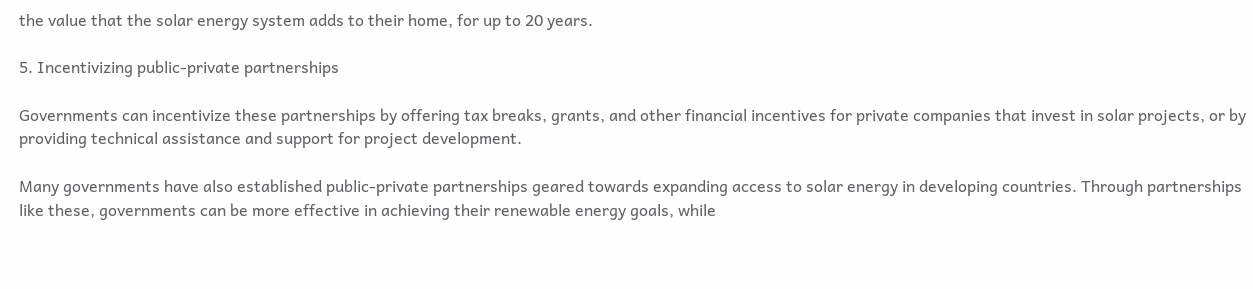the value that the solar energy system adds to their home, for up to 20 years.

5. Incentivizing public-private partnerships

Governments can incentivize these partnerships by offering tax breaks, grants, and other financial incentives for private companies that invest in solar projects, or by providing technical assistance and support for project development.

Many governments have also established public-private partnerships geared towards expanding access to solar energy in developing countries. Through partnerships like these, governments can be more effective in achieving their renewable energy goals, while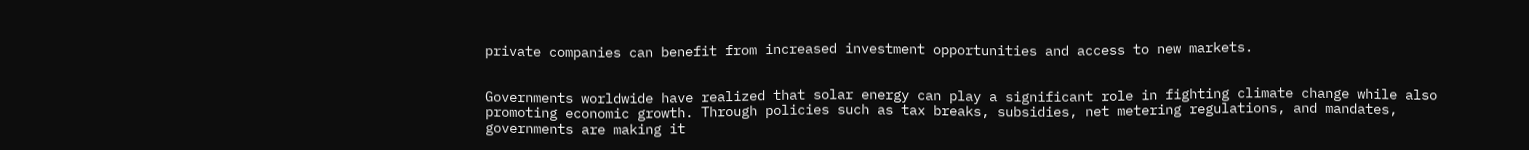private companies can benefit from increased investment opportunities and access to new markets.


Governments worldwide have realized that solar energy can play a significant role in fighting climate change while also promoting economic growth. Through policies such as tax breaks, subsidies, net metering regulations, and mandates, governments are making it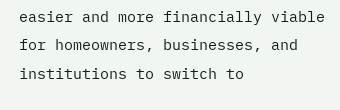easier and more financially viable for homeowners, businesses, and institutions to switch to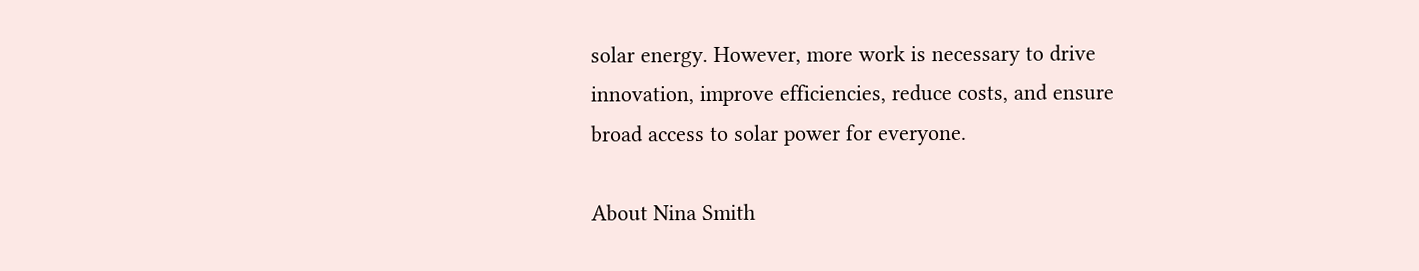solar energy. However, more work is necessary to drive innovation, improve efficiencies, reduce costs, and ensure broad access to solar power for everyone.

About Nina Smith